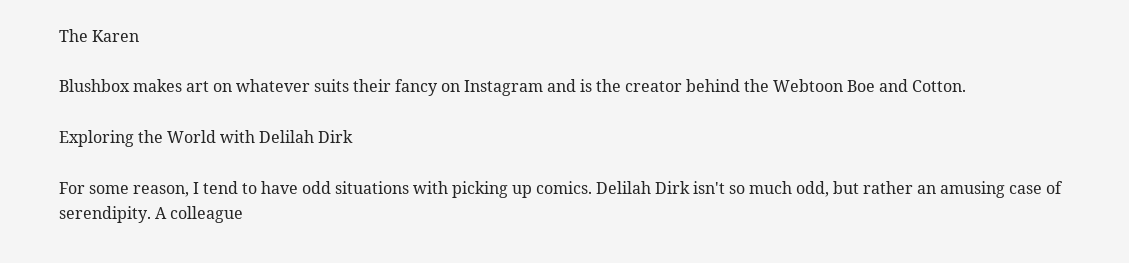The Karen

Blushbox makes art on whatever suits their fancy on Instagram and is the creator behind the Webtoon Boe and Cotton.

Exploring the World with Delilah Dirk

For some reason, I tend to have odd situations with picking up comics. Delilah Dirk isn't so much odd, but rather an amusing case of serendipity. A colleague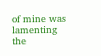of mine was lamenting the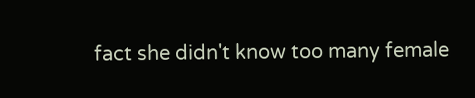fact she didn't know too many female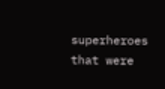superheroes that were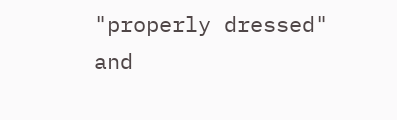"properly dressed" and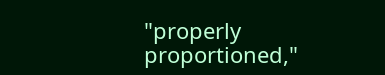"properly proportioned,"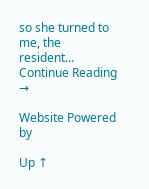so she turned to me, the resident... Continue Reading →

Website Powered by

Up ↑